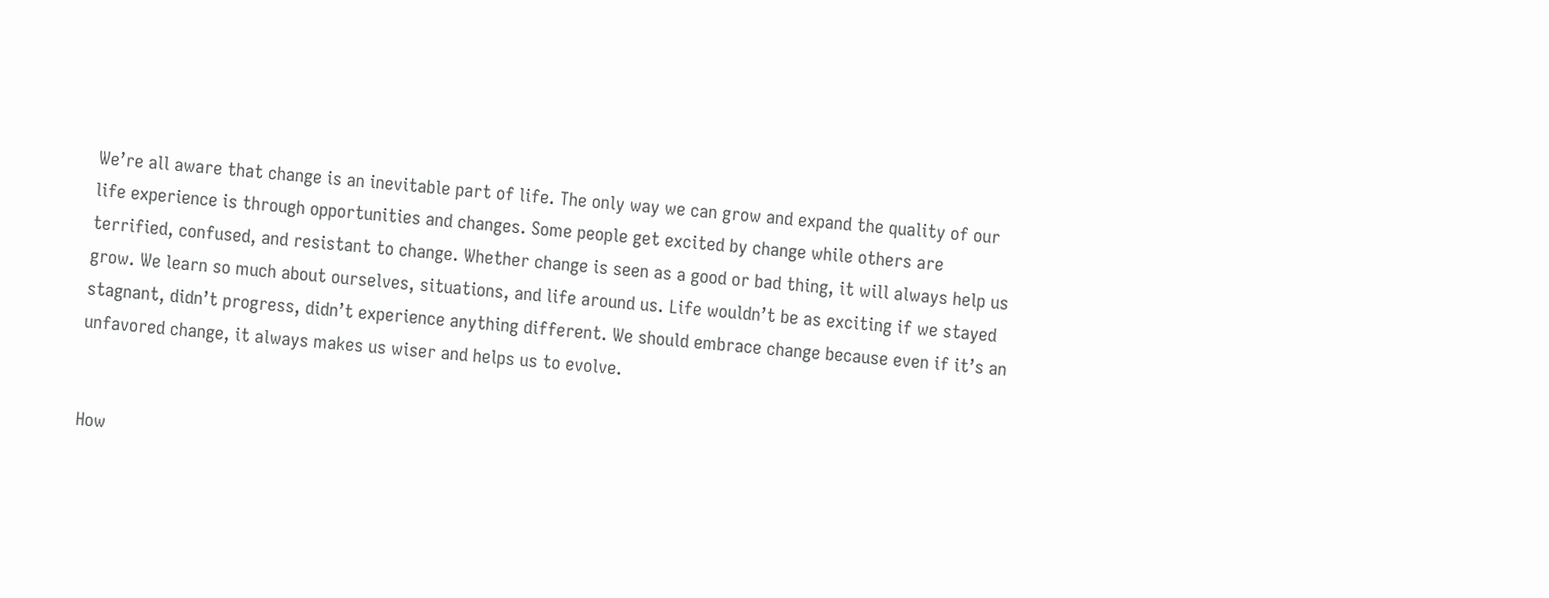We’re all aware that change is an inevitable part of life. The only way we can grow and expand the quality of our life experience is through opportunities and changes. Some people get excited by change while others are terrified, confused, and resistant to change. Whether change is seen as a good or bad thing, it will always help us grow. We learn so much about ourselves, situations, and life around us. Life wouldn’t be as exciting if we stayed stagnant, didn’t progress, didn’t experience anything different. We should embrace change because even if it’s an unfavored change, it always makes us wiser and helps us to evolve.


How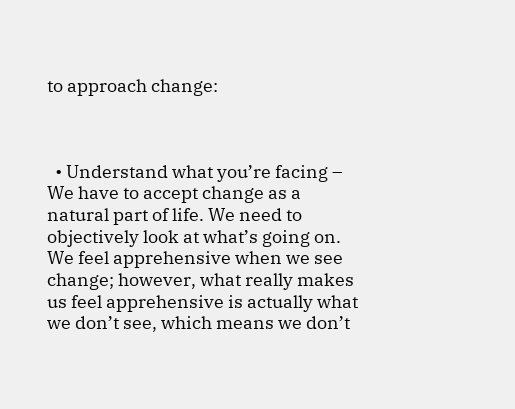to approach change:



  • Understand what you’re facing – We have to accept change as a natural part of life. We need to objectively look at what’s going on. We feel apprehensive when we see change; however, what really makes us feel apprehensive is actually what we don’t see, which means we don’t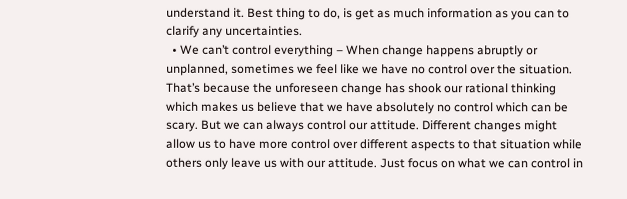understand it. Best thing to do, is get as much information as you can to clarify any uncertainties.
  • We can’t control everything – When change happens abruptly or unplanned, sometimes we feel like we have no control over the situation. That’s because the unforeseen change has shook our rational thinking which makes us believe that we have absolutely no control which can be scary. But we can always control our attitude. Different changes might allow us to have more control over different aspects to that situation while others only leave us with our attitude. Just focus on what we can control in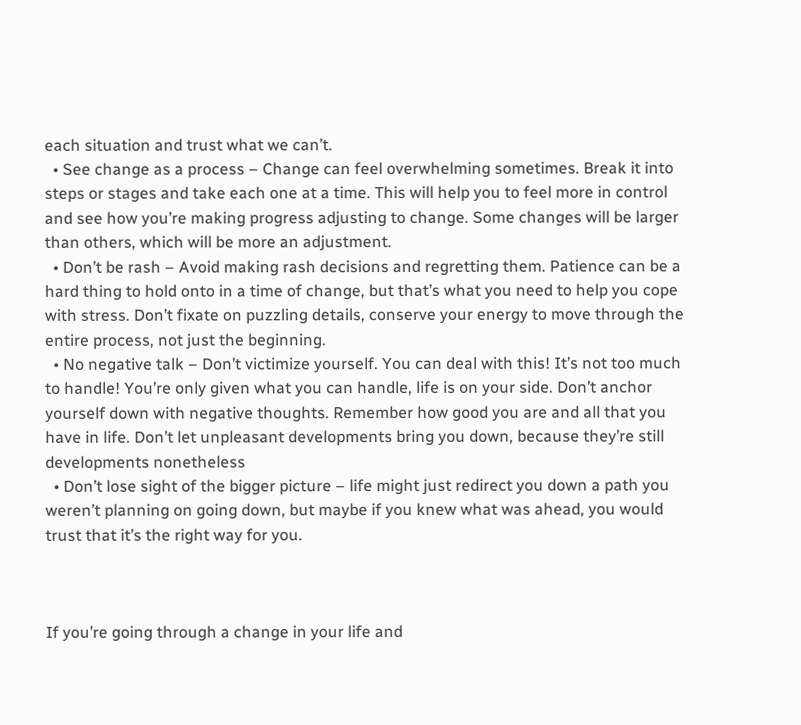each situation and trust what we can’t.
  • See change as a process – Change can feel overwhelming sometimes. Break it into steps or stages and take each one at a time. This will help you to feel more in control and see how you’re making progress adjusting to change. Some changes will be larger than others, which will be more an adjustment.
  • Don’t be rash – Avoid making rash decisions and regretting them. Patience can be a hard thing to hold onto in a time of change, but that’s what you need to help you cope with stress. Don’t fixate on puzzling details, conserve your energy to move through the entire process, not just the beginning.
  • No negative talk – Don’t victimize yourself. You can deal with this! It’s not too much to handle! You’re only given what you can handle, life is on your side. Don’t anchor yourself down with negative thoughts. Remember how good you are and all that you have in life. Don’t let unpleasant developments bring you down, because they’re still developments nonetheless
  • Don’t lose sight of the bigger picture – life might just redirect you down a path you weren’t planning on going down, but maybe if you knew what was ahead, you would trust that it’s the right way for you.



If you’re going through a change in your life and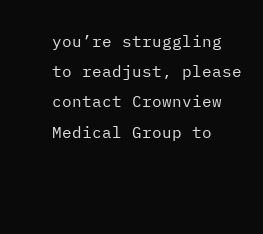you’re struggling to readjust, please contact Crownview Medical Group to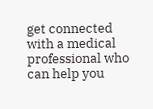get connected with a medical professional who can help you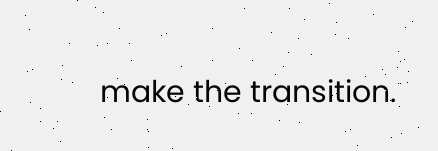make the transition.